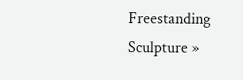Freestanding Sculpture »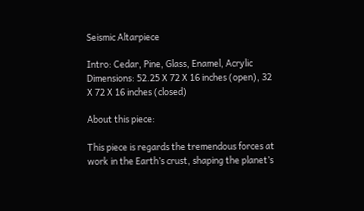Seismic Altarpiece

Intro: Cedar, Pine, Glass, Enamel, Acrylic
Dimensions: 52.25 X 72 X 16 inches (open), 32 X 72 X 16 inches (closed)

About this piece:

This piece is regards the tremendous forces at work in the Earth’s crust, shaping the planet’s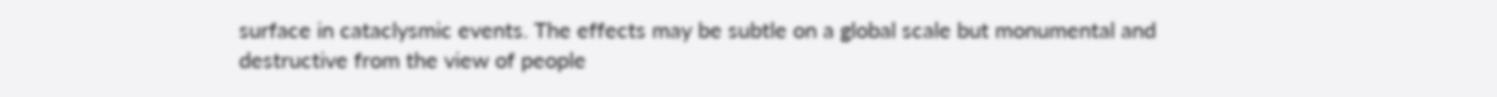surface in cataclysmic events. The effects may be subtle on a global scale but monumental and destructive from the view of people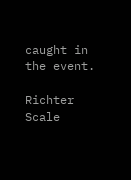caught in the event.

Richter Scale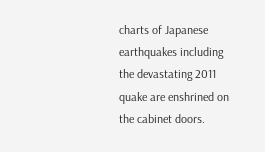charts of Japanese earthquakes including the devastating 2011 quake are enshrined on the cabinet doors.